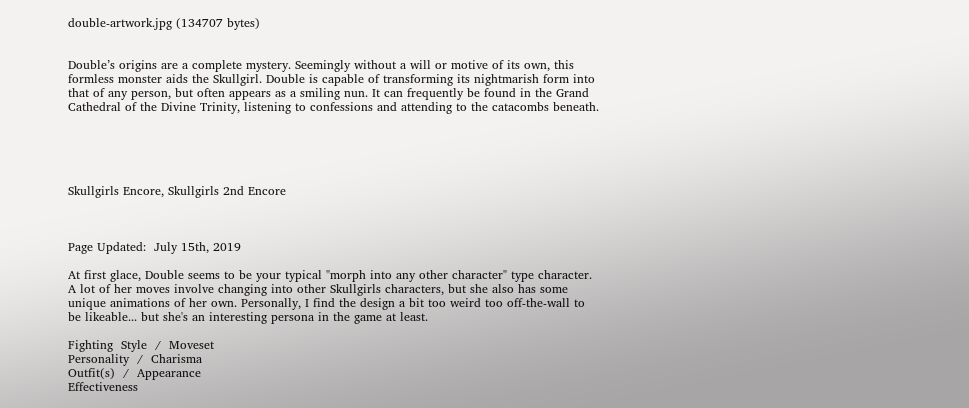double-artwork.jpg (134707 bytes)


Double’s origins are a complete mystery. Seemingly without a will or motive of its own, this formless monster aids the Skullgirl. Double is capable of transforming its nightmarish form into that of any person, but often appears as a smiling nun. It can frequently be found in the Grand Cathedral of the Divine Trinity, listening to confessions and attending to the catacombs beneath.





Skullgirls Encore, Skullgirls 2nd Encore



Page Updated:  July 15th, 2019

At first glace, Double seems to be your typical "morph into any other character" type character. A lot of her moves involve changing into other Skullgirls characters, but she also has some unique animations of her own. Personally, I find the design a bit too weird too off-the-wall to be likeable... but she's an interesting persona in the game at least.

Fighting  Style  /  Moveset
Personality  /  Charisma
Outfit(s)  /  Appearance
Effectiveness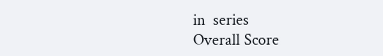in  series
Overall Score